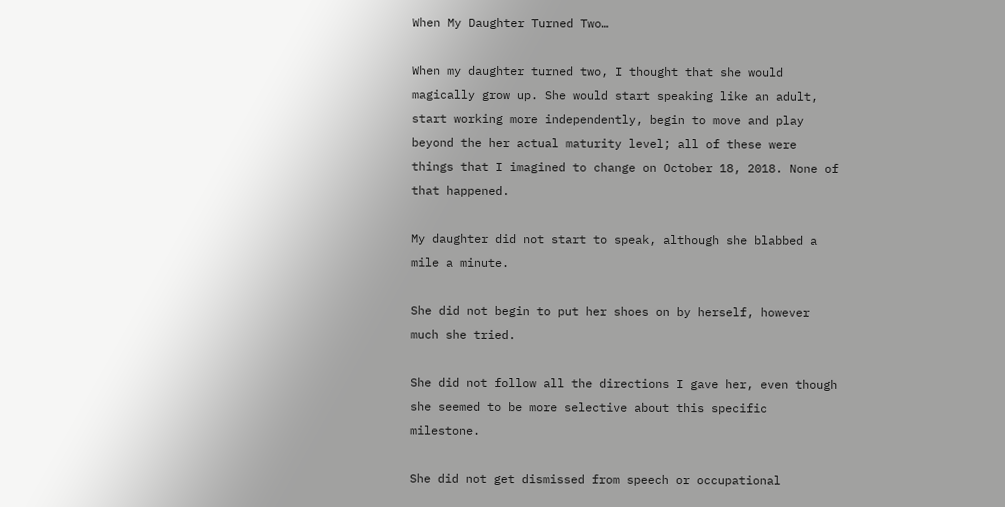When My Daughter Turned Two…

When my daughter turned two, I thought that she would magically grow up. She would start speaking like an adult, start working more independently, begin to move and play beyond the her actual maturity level; all of these were things that I imagined to change on October 18, 2018. None of that happened.

My daughter did not start to speak, although she blabbed a mile a minute.

She did not begin to put her shoes on by herself, however much she tried.

She did not follow all the directions I gave her, even though she seemed to be more selective about this specific milestone.

She did not get dismissed from speech or occupational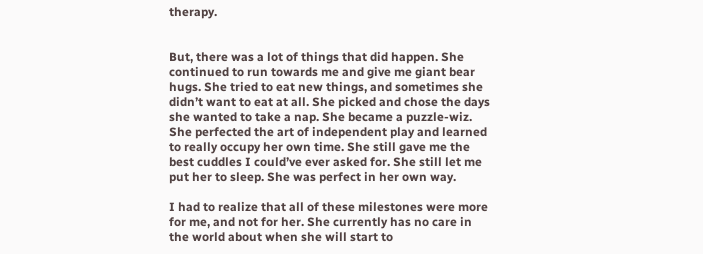therapy.


But, there was a lot of things that did happen. She continued to run towards me and give me giant bear hugs. She tried to eat new things, and sometimes she didn’t want to eat at all. She picked and chose the days she wanted to take a nap. She became a puzzle-wiz. She perfected the art of independent play and learned to really occupy her own time. She still gave me the best cuddles I could’ve ever asked for. She still let me put her to sleep. She was perfect in her own way.

I had to realize that all of these milestones were more for me, and not for her. She currently has no care in the world about when she will start to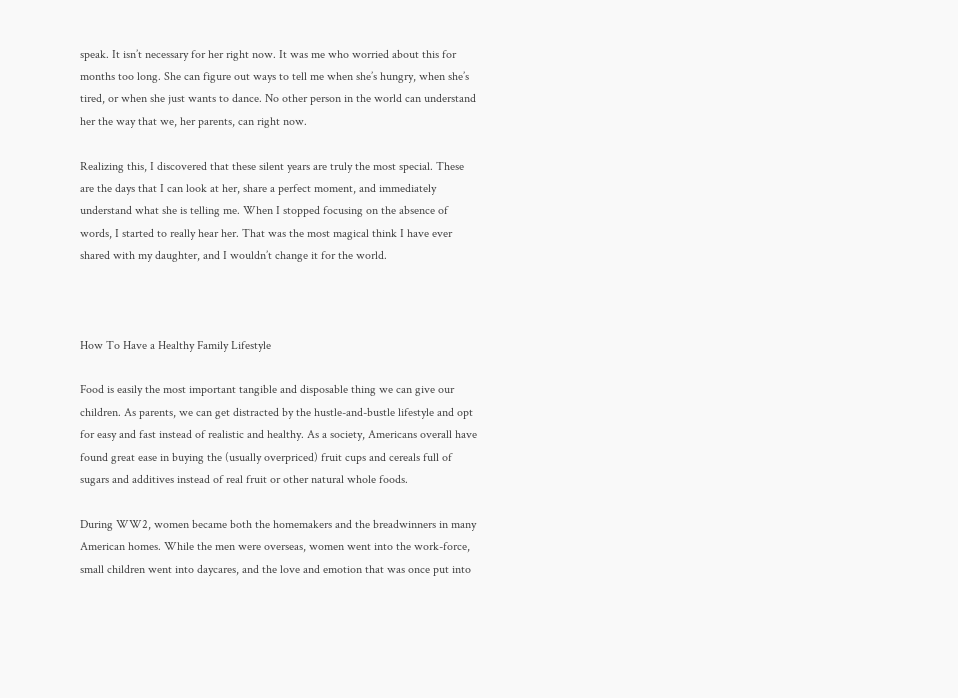speak. It isn’t necessary for her right now. It was me who worried about this for months too long. She can figure out ways to tell me when she’s hungry, when she’s tired, or when she just wants to dance. No other person in the world can understand her the way that we, her parents, can right now.

Realizing this, I discovered that these silent years are truly the most special. These are the days that I can look at her, share a perfect moment, and immediately understand what she is telling me. When I stopped focusing on the absence of words, I started to really hear her. That was the most magical think I have ever shared with my daughter, and I wouldn’t change it for the world.



How To Have a Healthy Family Lifestyle

Food is easily the most important tangible and disposable thing we can give our children. As parents, we can get distracted by the hustle-and-bustle lifestyle and opt for easy and fast instead of realistic and healthy. As a society, Americans overall have found great ease in buying the (usually overpriced) fruit cups and cereals full of sugars and additives instead of real fruit or other natural whole foods.

During WW2, women became both the homemakers and the breadwinners in many American homes. While the men were overseas, women went into the work-force, small children went into daycares, and the love and emotion that was once put into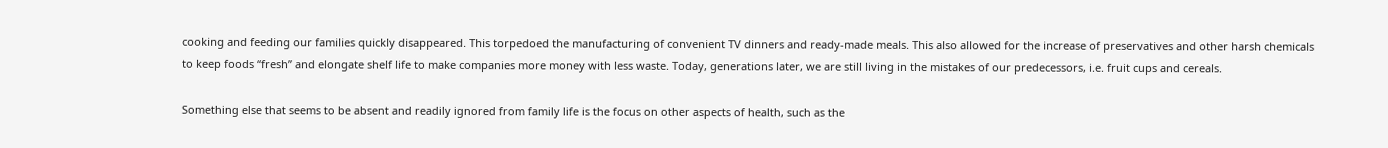cooking and feeding our families quickly disappeared. This torpedoed the manufacturing of convenient TV dinners and ready-made meals. This also allowed for the increase of preservatives and other harsh chemicals to keep foods “fresh” and elongate shelf life to make companies more money with less waste. Today, generations later, we are still living in the mistakes of our predecessors, i.e. fruit cups and cereals.

Something else that seems to be absent and readily ignored from family life is the focus on other aspects of health, such as the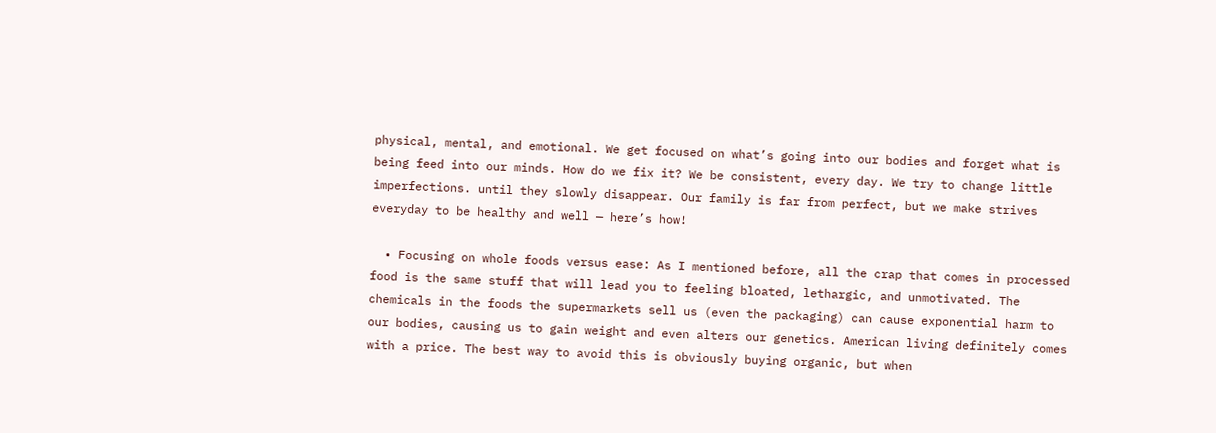physical, mental, and emotional. We get focused on what’s going into our bodies and forget what is being feed into our minds. How do we fix it? We be consistent, every day. We try to change little imperfections. until they slowly disappear. Our family is far from perfect, but we make strives everyday to be healthy and well — here’s how!

  • Focusing on whole foods versus ease: As I mentioned before, all the crap that comes in processed food is the same stuff that will lead you to feeling bloated, lethargic, and unmotivated. The chemicals in the foods the supermarkets sell us (even the packaging) can cause exponential harm to our bodies, causing us to gain weight and even alters our genetics. American living definitely comes with a price. The best way to avoid this is obviously buying organic, but when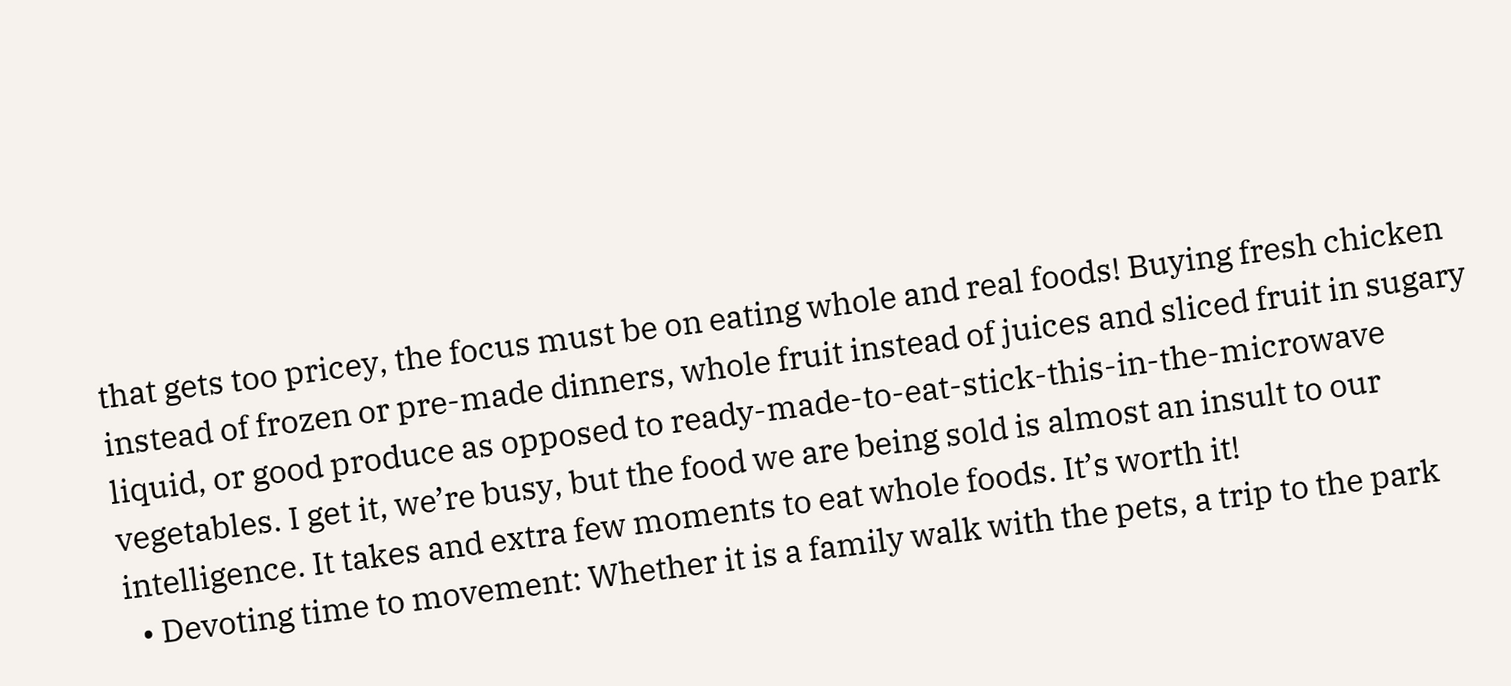that gets too pricey, the focus must be on eating whole and real foods! Buying fresh chicken instead of frozen or pre-made dinners, whole fruit instead of juices and sliced fruit in sugary liquid, or good produce as opposed to ready-made-to-eat-stick-this-in-the-microwave vegetables. I get it, we’re busy, but the food we are being sold is almost an insult to our intelligence. It takes and extra few moments to eat whole foods. It’s worth it!
  • Devoting time to movement: Whether it is a family walk with the pets, a trip to the park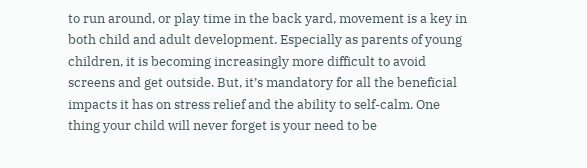to run around, or play time in the back yard, movement is a key in both child and adult development. Especially as parents of young children, it is becoming increasingly more difficult to avoid screens and get outside. But, it’s mandatory for all the beneficial impacts it has on stress relief and the ability to self-calm. One thing your child will never forget is your need to be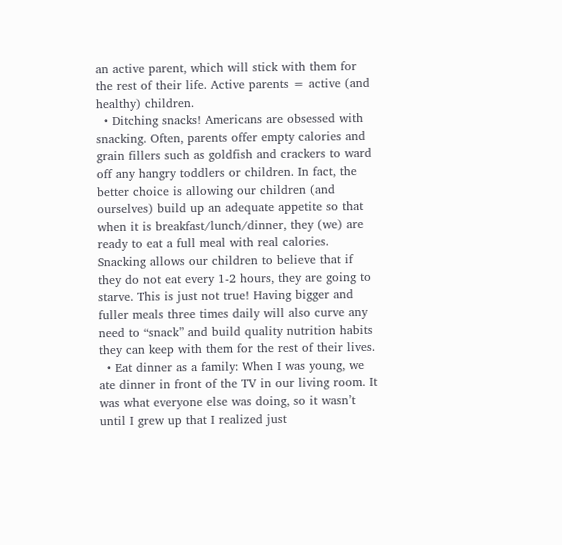an active parent, which will stick with them for the rest of their life. Active parents = active (and healthy) children.
  • Ditching snacks! Americans are obsessed with snacking. Often, parents offer empty calories and grain fillers such as goldfish and crackers to ward off any hangry toddlers or children. In fact, the better choice is allowing our children (and ourselves) build up an adequate appetite so that when it is breakfast/lunch/dinner, they (we) are ready to eat a full meal with real calories. Snacking allows our children to believe that if they do not eat every 1-2 hours, they are going to starve. This is just not true! Having bigger and fuller meals three times daily will also curve any need to “snack” and build quality nutrition habits they can keep with them for the rest of their lives.
  • Eat dinner as a family: When I was young, we ate dinner in front of the TV in our living room. It was what everyone else was doing, so it wasn’t until I grew up that I realized just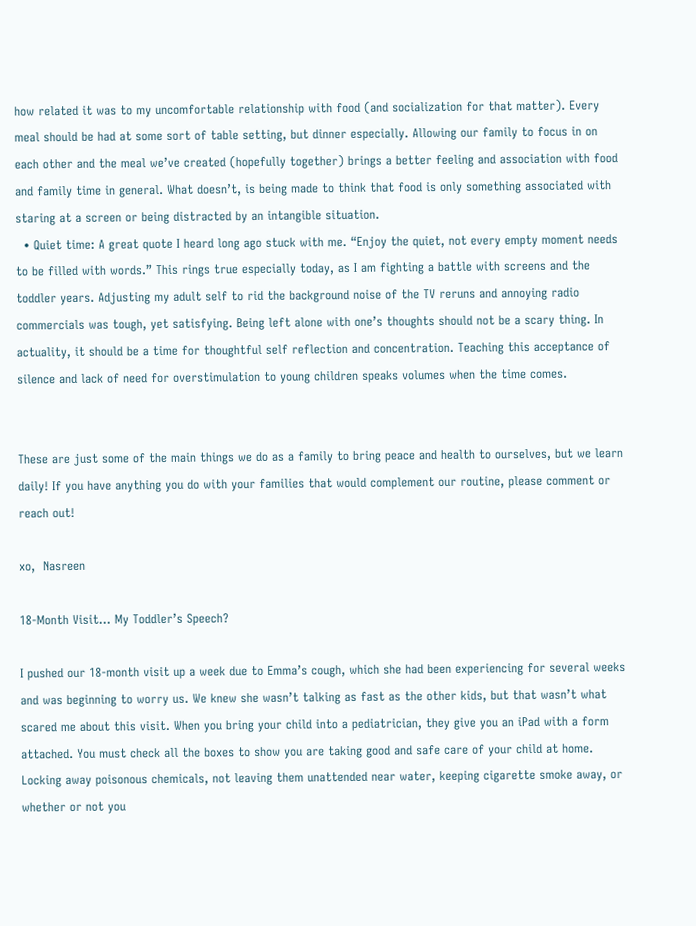how related it was to my uncomfortable relationship with food (and socialization for that matter). Every meal should be had at some sort of table setting, but dinner especially. Allowing our family to focus in on each other and the meal we’ve created (hopefully together) brings a better feeling and association with food and family time in general. What doesn’t, is being made to think that food is only something associated with staring at a screen or being distracted by an intangible situation.
  • Quiet time: A great quote I heard long ago stuck with me. “Enjoy the quiet, not every empty moment needs to be filled with words.” This rings true especially today, as I am fighting a battle with screens and the toddler years. Adjusting my adult self to rid the background noise of the TV reruns and annoying radio commercials was tough, yet satisfying. Being left alone with one’s thoughts should not be a scary thing. In actuality, it should be a time for thoughtful self reflection and concentration. Teaching this acceptance of silence and lack of need for overstimulation to young children speaks volumes when the time comes.


These are just some of the main things we do as a family to bring peace and health to ourselves, but we learn daily! If you have anything you do with your families that would complement our routine, please comment or reach out!

xo,  Nasreen

18-Month Visit… My Toddler’s Speech?

I pushed our 18-month visit up a week due to Emma’s cough, which she had been experiencing for several weeks and was beginning to worry us. We knew she wasn’t talking as fast as the other kids, but that wasn’t what scared me about this visit. When you bring your child into a pediatrician, they give you an iPad with a form attached. You must check all the boxes to show you are taking good and safe care of your child at home. Locking away poisonous chemicals, not leaving them unattended near water, keeping cigarette smoke away, or whether or not you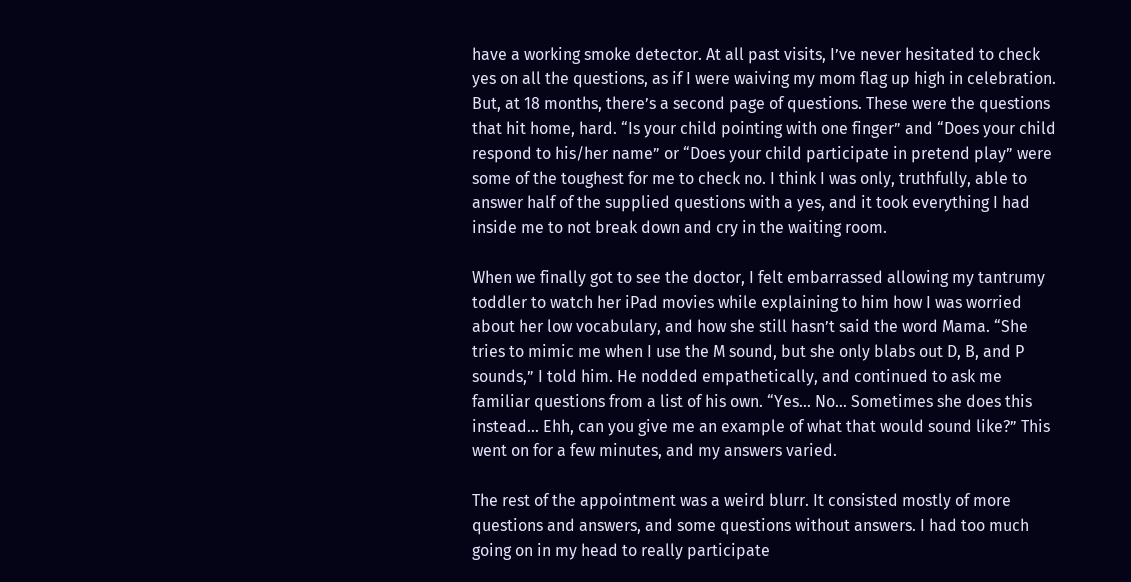have a working smoke detector. At all past visits, I’ve never hesitated to check yes on all the questions, as if I were waiving my mom flag up high in celebration. But, at 18 months, there’s a second page of questions. These were the questions that hit home, hard. “Is your child pointing with one finger” and “Does your child respond to his/her name” or “Does your child participate in pretend play” were some of the toughest for me to check no. I think I was only, truthfully, able to answer half of the supplied questions with a yes, and it took everything I had inside me to not break down and cry in the waiting room.

When we finally got to see the doctor, I felt embarrassed allowing my tantrumy toddler to watch her iPad movies while explaining to him how I was worried about her low vocabulary, and how she still hasn’t said the word Mama. “She tries to mimic me when I use the M sound, but she only blabs out D, B, and P sounds,” I told him. He nodded empathetically, and continued to ask me familiar questions from a list of his own. “Yes… No… Sometimes she does this instead… Ehh, can you give me an example of what that would sound like?” This went on for a few minutes, and my answers varied.

The rest of the appointment was a weird blurr. It consisted mostly of more questions and answers, and some questions without answers. I had too much going on in my head to really participate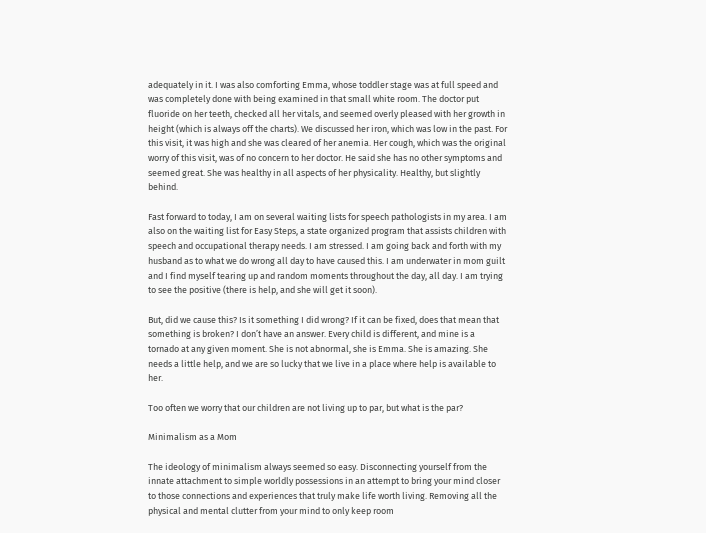adequately in it. I was also comforting Emma, whose toddler stage was at full speed and was completely done with being examined in that small white room. The doctor put fluoride on her teeth, checked all her vitals, and seemed overly pleased with her growth in height (which is always off the charts). We discussed her iron, which was low in the past. For this visit, it was high and she was cleared of her anemia. Her cough, which was the original worry of this visit, was of no concern to her doctor. He said she has no other symptoms and seemed great. She was healthy in all aspects of her physicality. Healthy, but slightly behind.

Fast forward to today, I am on several waiting lists for speech pathologists in my area. I am also on the waiting list for Easy Steps, a state organized program that assists children with speech and occupational therapy needs. I am stressed. I am going back and forth with my husband as to what we do wrong all day to have caused this. I am underwater in mom guilt and I find myself tearing up and random moments throughout the day, all day. I am trying to see the positive (there is help, and she will get it soon).

But, did we cause this? Is it something I did wrong? If it can be fixed, does that mean that something is broken? I don’t have an answer. Every child is different, and mine is a tornado at any given moment. She is not abnormal, she is Emma. She is amazing. She needs a little help, and we are so lucky that we live in a place where help is available to her.

Too often we worry that our children are not living up to par, but what is the par?

Minimalism as a Mom

The ideology of minimalism always seemed so easy. Disconnecting yourself from the innate attachment to simple worldly possessions in an attempt to bring your mind closer to those connections and experiences that truly make life worth living. Removing all the physical and mental clutter from your mind to only keep room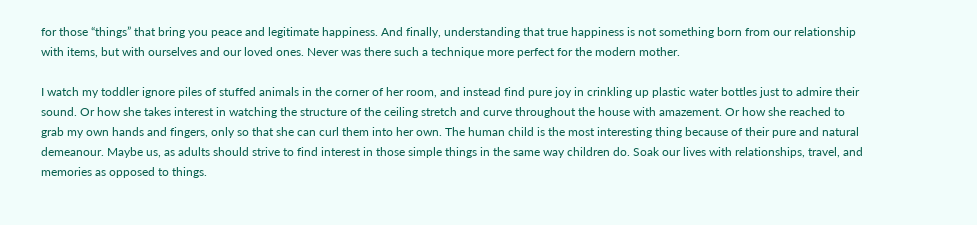for those “things” that bring you peace and legitimate happiness. And finally, understanding that true happiness is not something born from our relationship with items, but with ourselves and our loved ones. Never was there such a technique more perfect for the modern mother.

I watch my toddler ignore piles of stuffed animals in the corner of her room, and instead find pure joy in crinkling up plastic water bottles just to admire their sound. Or how she takes interest in watching the structure of the ceiling stretch and curve throughout the house with amazement. Or how she reached to grab my own hands and fingers, only so that she can curl them into her own. The human child is the most interesting thing because of their pure and natural demeanour. Maybe us, as adults should strive to find interest in those simple things in the same way children do. Soak our lives with relationships, travel, and memories as opposed to things.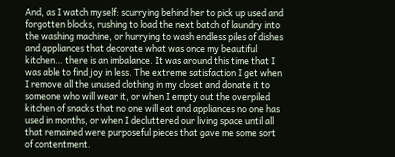And, as I watch myself: scurrying behind her to pick up used and forgotten blocks, rushing to load the next batch of laundry into the washing machine, or hurrying to wash endless piles of dishes and appliances that decorate what was once my beautiful kitchen… there is an imbalance. It was around this time that I was able to find joy in less. The extreme satisfaction I get when I remove all the unused clothing in my closet and donate it to someone who will wear it, or when I empty out the overpiled kitchen of snacks that no one will eat and appliances no one has used in months, or when I decluttered our living space until all that remained were purposeful pieces that gave me some sort of contentment.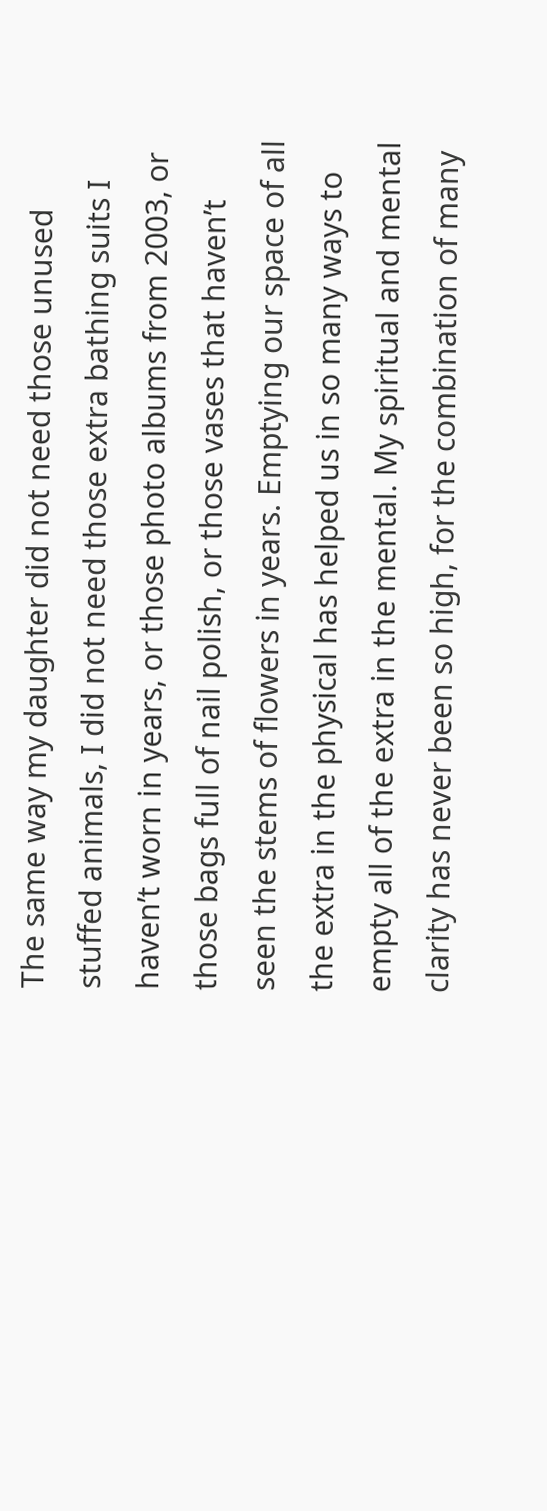The same way my daughter did not need those unused stuffed animals, I did not need those extra bathing suits I haven’t worn in years, or those photo albums from 2003, or those bags full of nail polish, or those vases that haven’t seen the stems of flowers in years. Emptying our space of all the extra in the physical has helped us in so many ways to empty all of the extra in the mental. My spiritual and mental clarity has never been so high, for the combination of many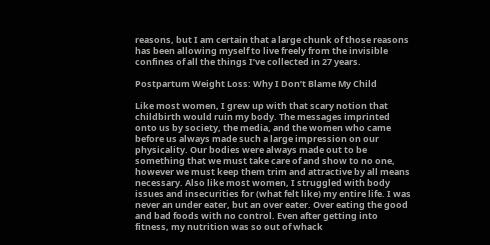reasons, but I am certain that a large chunk of those reasons has been allowing myself to live freely from the invisible confines of all the things I’ve collected in 27 years.

Postpartum Weight Loss: Why I Don’t Blame My Child

Like most women, I grew up with that scary notion that childbirth would ruin my body. The messages imprinted onto us by society, the media, and the women who came before us always made such a large impression on our physicality. Our bodies were always made out to be something that we must take care of and show to no one, however we must keep them trim and attractive by all means necessary. Also like most women, I struggled with body issues and insecurities for (what felt like) my entire life. I was never an under eater, but an over eater. Over eating the good and bad foods with no control. Even after getting into fitness, my nutrition was so out of whack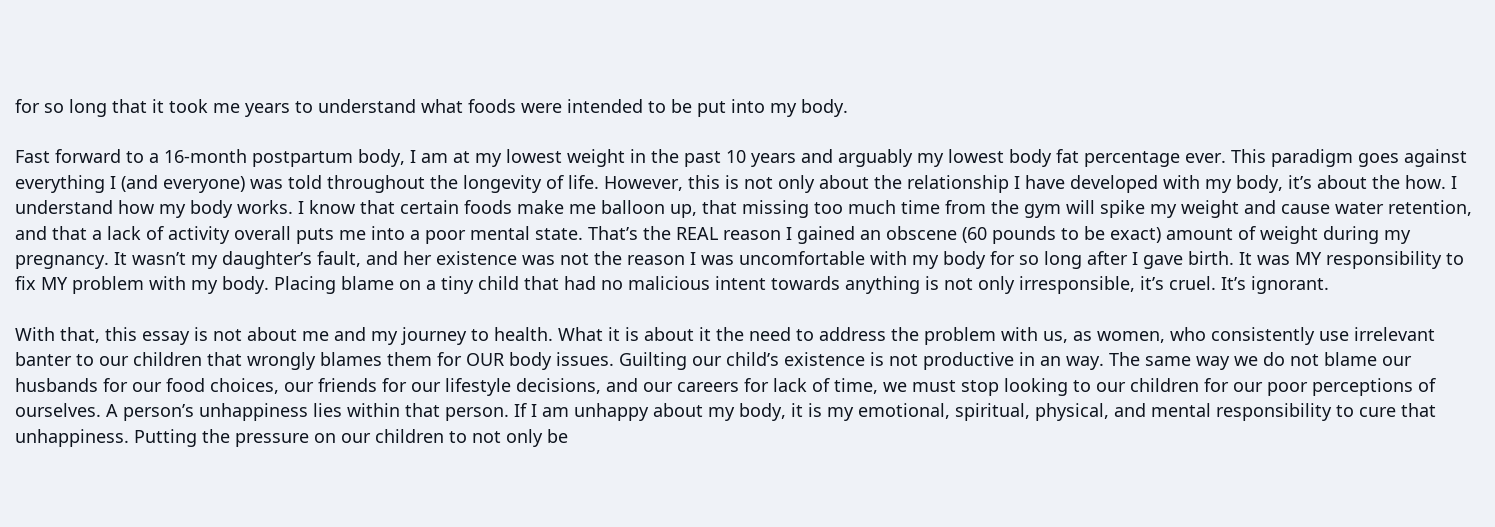for so long that it took me years to understand what foods were intended to be put into my body.

Fast forward to a 16-month postpartum body, I am at my lowest weight in the past 10 years and arguably my lowest body fat percentage ever. This paradigm goes against everything I (and everyone) was told throughout the longevity of life. However, this is not only about the relationship I have developed with my body, it’s about the how. I understand how my body works. I know that certain foods make me balloon up, that missing too much time from the gym will spike my weight and cause water retention, and that a lack of activity overall puts me into a poor mental state. That’s the REAL reason I gained an obscene (60 pounds to be exact) amount of weight during my pregnancy. It wasn’t my daughter’s fault, and her existence was not the reason I was uncomfortable with my body for so long after I gave birth. It was MY responsibility to fix MY problem with my body. Placing blame on a tiny child that had no malicious intent towards anything is not only irresponsible, it’s cruel. It’s ignorant.

With that, this essay is not about me and my journey to health. What it is about it the need to address the problem with us, as women, who consistently use irrelevant banter to our children that wrongly blames them for OUR body issues. Guilting our child’s existence is not productive in an way. The same way we do not blame our husbands for our food choices, our friends for our lifestyle decisions, and our careers for lack of time, we must stop looking to our children for our poor perceptions of ourselves. A person’s unhappiness lies within that person. If I am unhappy about my body, it is my emotional, spiritual, physical, and mental responsibility to cure that unhappiness. Putting the pressure on our children to not only be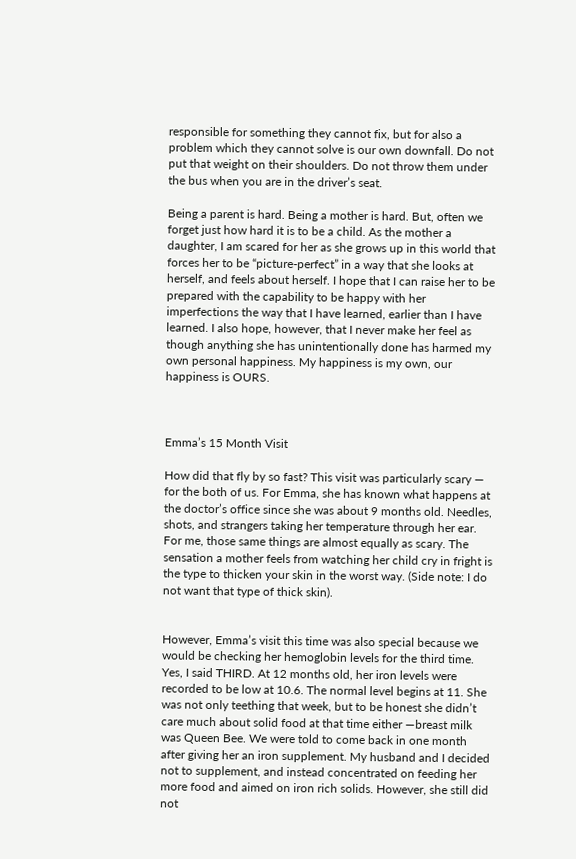responsible for something they cannot fix, but for also a problem which they cannot solve is our own downfall. Do not put that weight on their shoulders. Do not throw them under the bus when you are in the driver’s seat.

Being a parent is hard. Being a mother is hard. But, often we forget just how hard it is to be a child. As the mother a daughter, I am scared for her as she grows up in this world that forces her to be “picture-perfect” in a way that she looks at herself, and feels about herself. I hope that I can raise her to be prepared with the capability to be happy with her imperfections the way that I have learned, earlier than I have learned. I also hope, however, that I never make her feel as though anything she has unintentionally done has harmed my own personal happiness. My happiness is my own, our happiness is OURS.



Emma’s 15 Month Visit

How did that fly by so fast? This visit was particularly scary — for the both of us. For Emma, she has known what happens at the doctor’s office since she was about 9 months old. Needles, shots, and strangers taking her temperature through her ear. For me, those same things are almost equally as scary. The sensation a mother feels from watching her child cry in fright is the type to thicken your skin in the worst way. (Side note: I do not want that type of thick skin).


However, Emma’s visit this time was also special because we would be checking her hemoglobin levels for the third time. Yes, I said THIRD. At 12 months old, her iron levels were recorded to be low at 10.6. The normal level begins at 11. She was not only teething that week, but to be honest she didn’t care much about solid food at that time either —breast milk was Queen Bee. We were told to come back in one month after giving her an iron supplement. My husband and I decided not to supplement, and instead concentrated on feeding her more food and aimed on iron rich solids. However, she still did not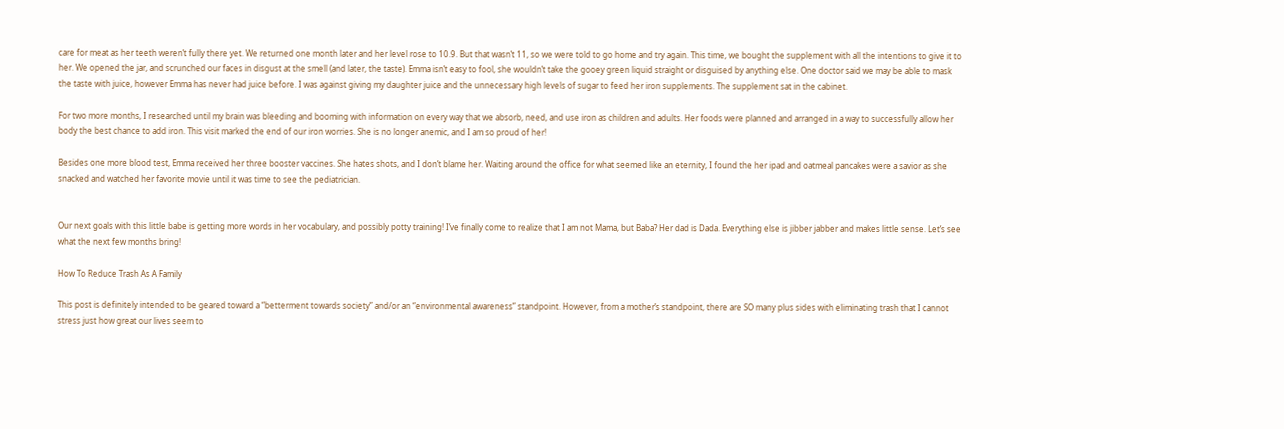care for meat as her teeth weren’t fully there yet. We returned one month later and her level rose to 10.9. But that wasn’t 11, so we were told to go home and try again. This time, we bought the supplement with all the intentions to give it to her. We opened the jar, and scrunched our faces in disgust at the smell (and later, the taste). Emma isn’t easy to fool, she wouldn’t take the gooey green liquid straight or disguised by anything else. One doctor said we may be able to mask the taste with juice, however Emma has never had juice before. I was against giving my daughter juice and the unnecessary high levels of sugar to feed her iron supplements. The supplement sat in the cabinet.

For two more months, I researched until my brain was bleeding and booming with information on every way that we absorb, need, and use iron as children and adults. Her foods were planned and arranged in a way to successfully allow her body the best chance to add iron. This visit marked the end of our iron worries. She is no longer anemic, and I am so proud of her!

Besides one more blood test, Emma received her three booster vaccines. She hates shots, and I don’t blame her. Waiting around the office for what seemed like an eternity, I found the her ipad and oatmeal pancakes were a savior as she snacked and watched her favorite movie until it was time to see the pediatrician.


Our next goals with this little babe is getting more words in her vocabulary, and possibly potty training! I’ve finally come to realize that I am not Mama, but Baba? Her dad is Dada. Everything else is jibber jabber and makes little sense. Let’s see what the next few months bring!

How To Reduce Trash As A Family

This post is definitely intended to be geared toward a “betterment towards society” and/or an “environmental awareness” standpoint. However, from a mother’s standpoint, there are SO many plus sides with eliminating trash that I cannot stress just how great our lives seem to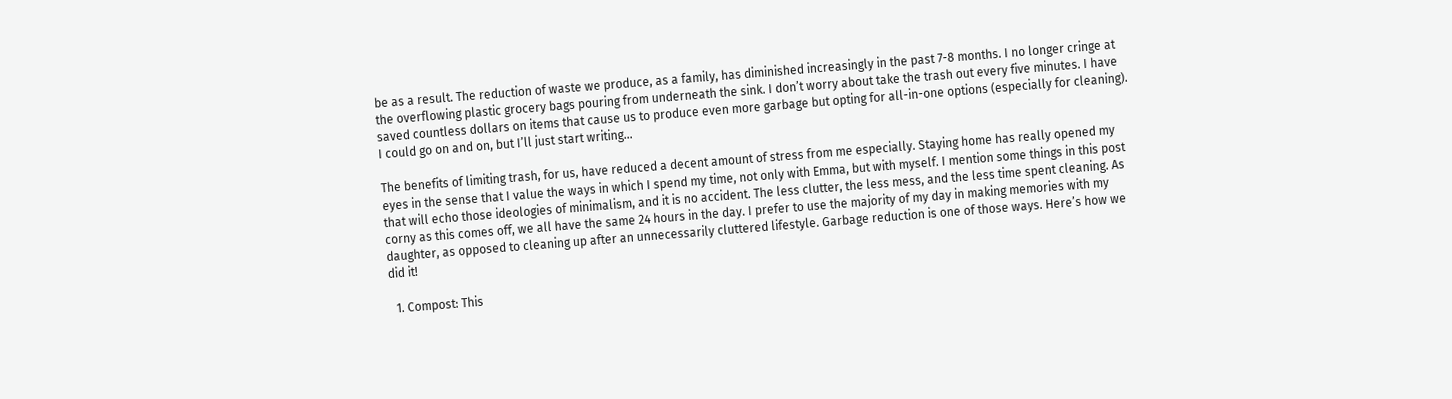be as a result. The reduction of waste we produce, as a family, has diminished increasingly in the past 7-8 months. I no longer cringe at the overflowing plastic grocery bags pouring from underneath the sink. I don’t worry about take the trash out every five minutes. I have saved countless dollars on items that cause us to produce even more garbage but opting for all-in-one options (especially for cleaning). I could go on and on, but I’ll just start writing…

The benefits of limiting trash, for us, have reduced a decent amount of stress from me especially. Staying home has really opened my eyes in the sense that I value the ways in which I spend my time, not only with Emma, but with myself. I mention some things in this post that will echo those ideologies of minimalism, and it is no accident. The less clutter, the less mess, and the less time spent cleaning. As corny as this comes off, we all have the same 24 hours in the day. I prefer to use the majority of my day in making memories with my daughter, as opposed to cleaning up after an unnecessarily cluttered lifestyle. Garbage reduction is one of those ways. Here’s how we did it!

  1. Compost: This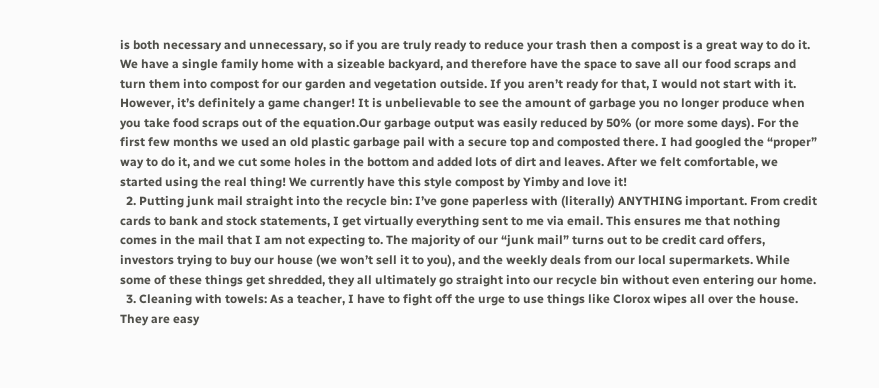is both necessary and unnecessary, so if you are truly ready to reduce your trash then a compost is a great way to do it. We have a single family home with a sizeable backyard, and therefore have the space to save all our food scraps and turn them into compost for our garden and vegetation outside. If you aren’t ready for that, I would not start with it. However, it’s definitely a game changer! It is unbelievable to see the amount of garbage you no longer produce when you take food scraps out of the equation.Our garbage output was easily reduced by 50% (or more some days). For the first few months we used an old plastic garbage pail with a secure top and composted there. I had googled the “proper” way to do it, and we cut some holes in the bottom and added lots of dirt and leaves. After we felt comfortable, we started using the real thing! We currently have this style compost by Yimby and love it!
  2. Putting junk mail straight into the recycle bin: I’ve gone paperless with (literally) ANYTHING important. From credit cards to bank and stock statements, I get virtually everything sent to me via email. This ensures me that nothing comes in the mail that I am not expecting to. The majority of our “junk mail” turns out to be credit card offers, investors trying to buy our house (we won’t sell it to you), and the weekly deals from our local supermarkets. While some of these things get shredded, they all ultimately go straight into our recycle bin without even entering our home.
  3. Cleaning with towels: As a teacher, I have to fight off the urge to use things like Clorox wipes all over the house. They are easy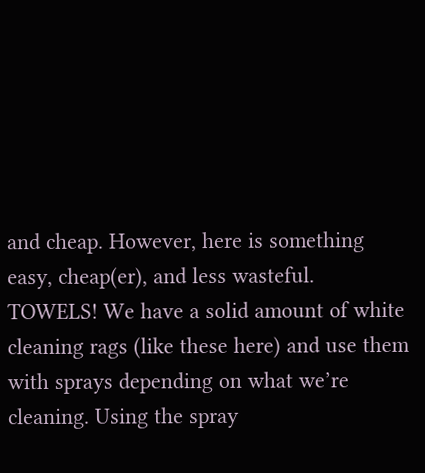and cheap. However, here is something easy, cheap(er), and less wasteful. TOWELS! We have a solid amount of white cleaning rags (like these here) and use them with sprays depending on what we’re cleaning. Using the spray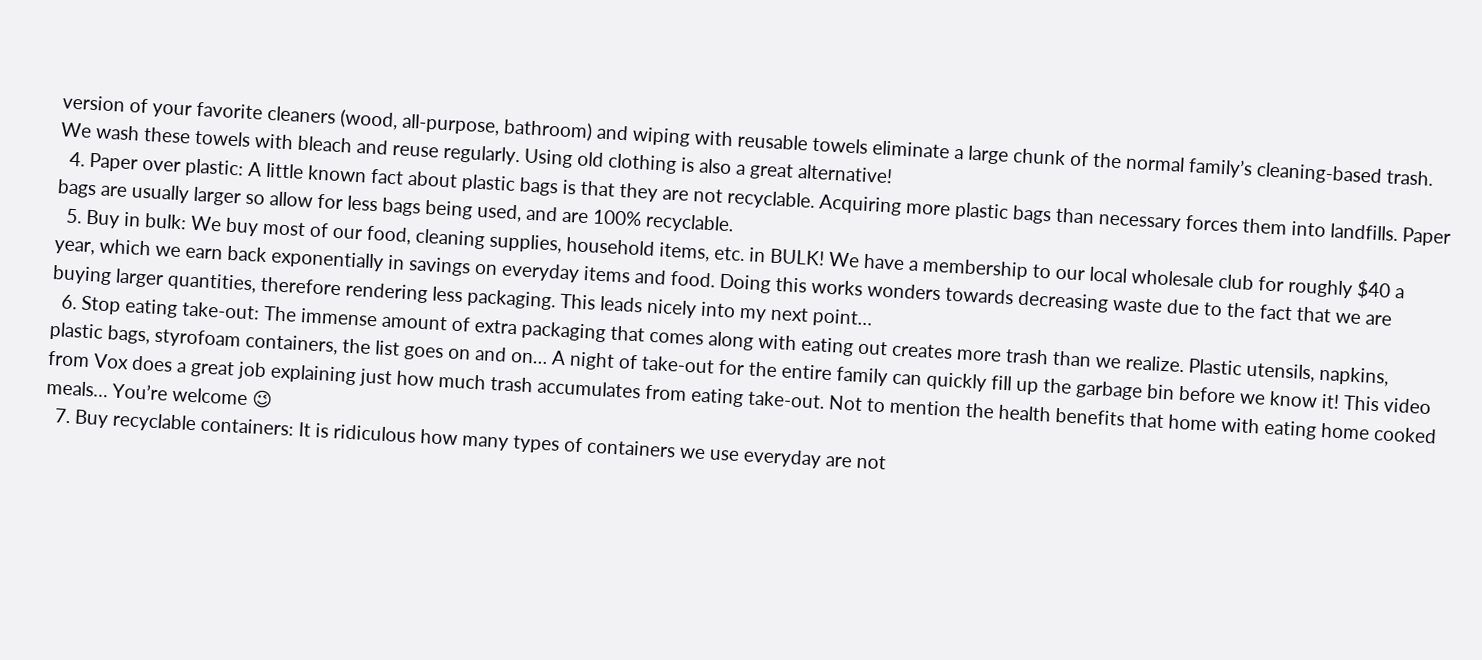version of your favorite cleaners (wood, all-purpose, bathroom) and wiping with reusable towels eliminate a large chunk of the normal family’s cleaning-based trash. We wash these towels with bleach and reuse regularly. Using old clothing is also a great alternative!
  4. Paper over plastic: A little known fact about plastic bags is that they are not recyclable. Acquiring more plastic bags than necessary forces them into landfills. Paper bags are usually larger so allow for less bags being used, and are 100% recyclable.
  5. Buy in bulk: We buy most of our food, cleaning supplies, household items, etc. in BULK! We have a membership to our local wholesale club for roughly $40 a year, which we earn back exponentially in savings on everyday items and food. Doing this works wonders towards decreasing waste due to the fact that we are buying larger quantities, therefore rendering less packaging. This leads nicely into my next point…
  6. Stop eating take-out: The immense amount of extra packaging that comes along with eating out creates more trash than we realize. Plastic utensils, napkins, plastic bags, styrofoam containers, the list goes on and on… A night of take-out for the entire family can quickly fill up the garbage bin before we know it! This video from Vox does a great job explaining just how much trash accumulates from eating take-out. Not to mention the health benefits that home with eating home cooked meals… You’re welcome 😉
  7. Buy recyclable containers: It is ridiculous how many types of containers we use everyday are not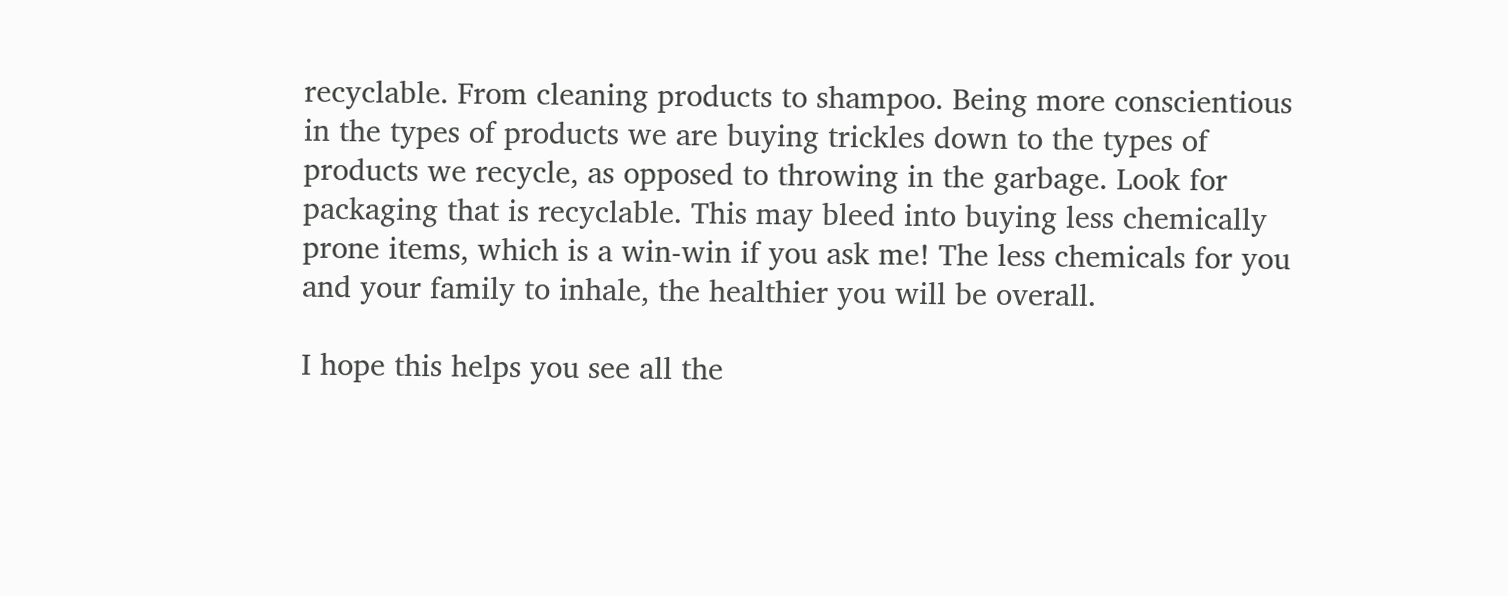recyclable. From cleaning products to shampoo. Being more conscientious in the types of products we are buying trickles down to the types of products we recycle, as opposed to throwing in the garbage. Look for packaging that is recyclable. This may bleed into buying less chemically prone items, which is a win-win if you ask me! The less chemicals for you and your family to inhale, the healthier you will be overall.

I hope this helps you see all the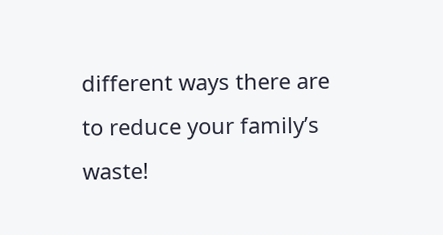different ways there are to reduce your family’s waste!